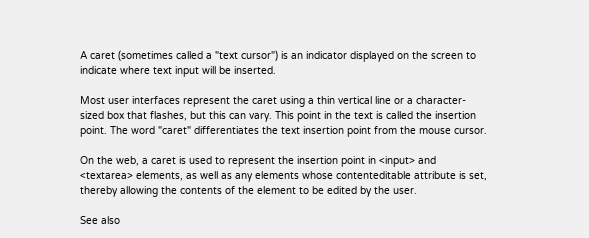A caret (sometimes called a "text cursor") is an indicator displayed on the screen to indicate where text input will be inserted.

Most user interfaces represent the caret using a thin vertical line or a character-sized box that flashes, but this can vary. This point in the text is called the insertion point. The word "caret" differentiates the text insertion point from the mouse cursor.

On the web, a caret is used to represent the insertion point in <input> and <textarea> elements, as well as any elements whose contenteditable attribute is set, thereby allowing the contents of the element to be edited by the user.

See also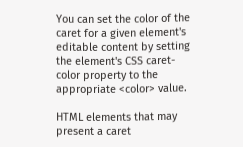You can set the color of the caret for a given element's editable content by setting the element's CSS caret-color property to the appropriate <color> value.

HTML elements that may present a caret